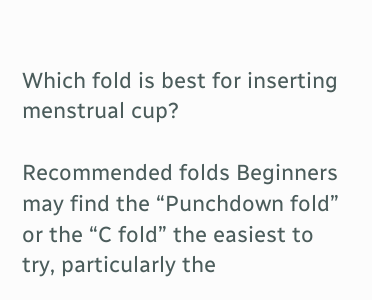Which fold is best for inserting menstrual cup?

Recommended folds Beginners may find the “Punchdown fold” or the “C fold” the easiest to try, particularly the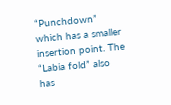“Punchdown” which has a smaller insertion point. The “Labia fold” also has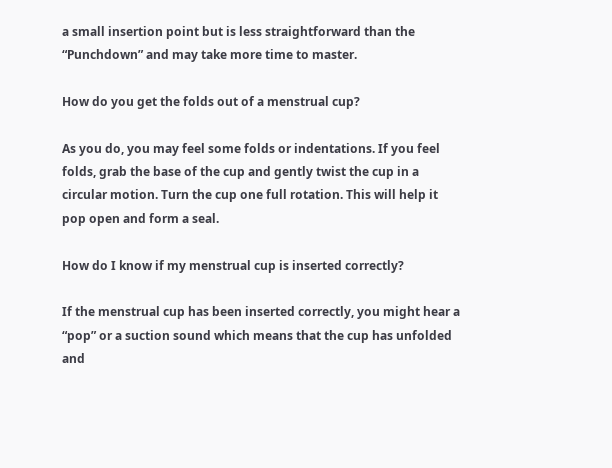a small insertion point but is less straightforward than the “Punchdown” and may take more time to master.

How do you get the folds out of a menstrual cup?

As you do, you may feel some folds or indentations. If you feel folds, grab the base of the cup and gently twist the cup in a circular motion. Turn the cup one full rotation. This will help it pop open and form a seal.

How do I know if my menstrual cup is inserted correctly?

If the menstrual cup has been inserted correctly, you might hear a “pop” or a suction sound which means that the cup has unfolded and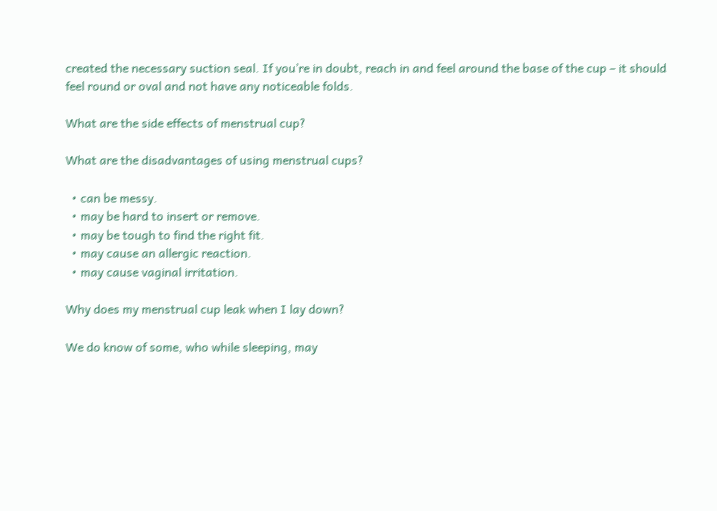created the necessary suction seal. If you’re in doubt, reach in and feel around the base of the cup – it should feel round or oval and not have any noticeable folds.

What are the side effects of menstrual cup?

What are the disadvantages of using menstrual cups?

  • can be messy.
  • may be hard to insert or remove.
  • may be tough to find the right fit.
  • may cause an allergic reaction.
  • may cause vaginal irritation.

Why does my menstrual cup leak when I lay down?

We do know of some, who while sleeping, may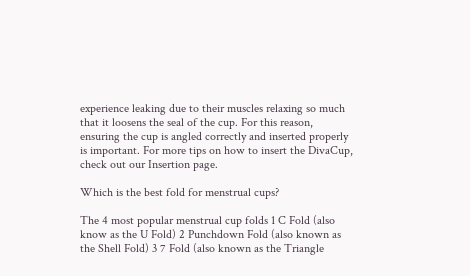experience leaking due to their muscles relaxing so much that it loosens the seal of the cup. For this reason, ensuring the cup is angled correctly and inserted properly is important. For more tips on how to insert the DivaCup, check out our Insertion page.

Which is the best fold for menstrual cups?

The 4 most popular menstrual cup folds 1 C Fold (also know as the U Fold) 2 Punchdown Fold (also known as the Shell Fold) 3 7 Fold (also known as the Triangle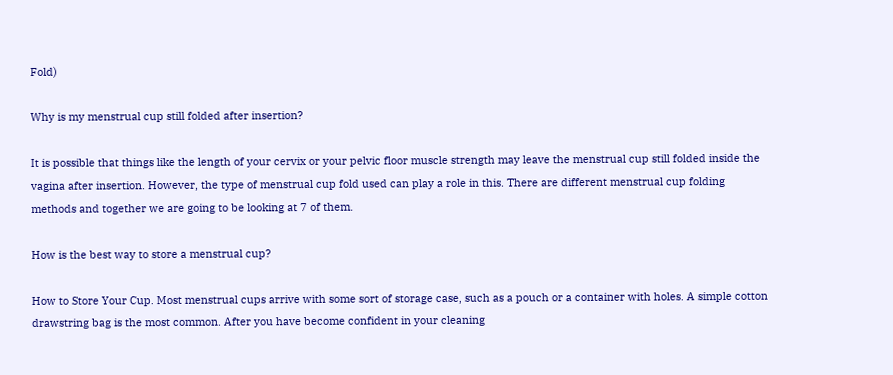Fold)

Why is my menstrual cup still folded after insertion?

It is possible that things like the length of your cervix or your pelvic floor muscle strength may leave the menstrual cup still folded inside the vagina after insertion. However, the type of menstrual cup fold used can play a role in this. There are different menstrual cup folding methods and together we are going to be looking at 7 of them.

How is the best way to store a menstrual cup?

How to Store Your Cup. Most menstrual cups arrive with some sort of storage case, such as a pouch or a container with holes. A simple cotton drawstring bag is the most common. After you have become confident in your cleaning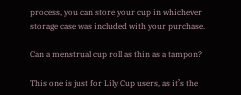process, you can store your cup in whichever storage case was included with your purchase.

Can a menstrual cup roll as thin as a tampon?

This one is just for Lily Cup users, as it’s the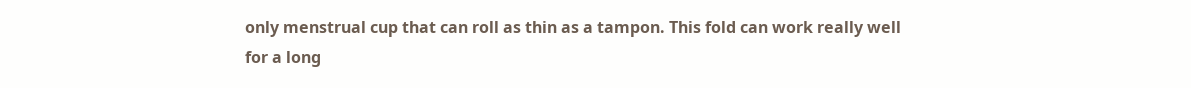only menstrual cup that can roll as thin as a tampon. This fold can work really well for a long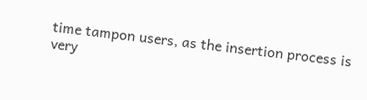time tampon users, as the insertion process is very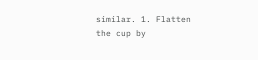similar. 1. Flatten the cup by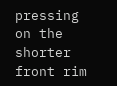pressing on the shorter front rim